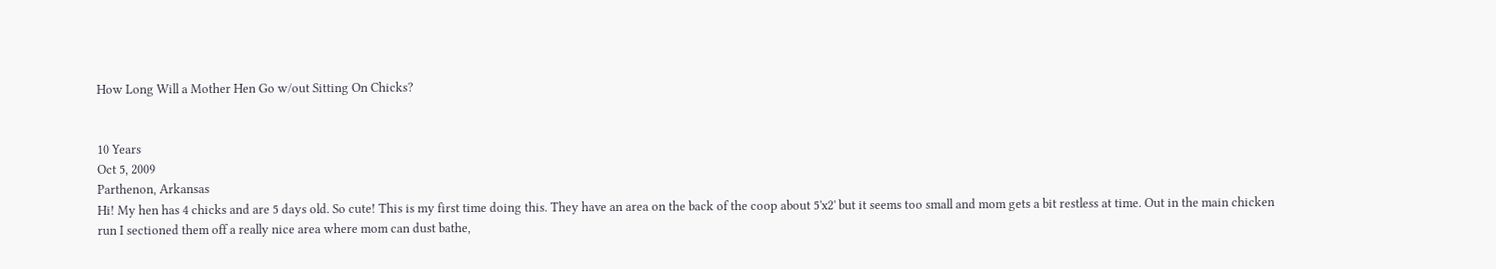How Long Will a Mother Hen Go w/out Sitting On Chicks?


10 Years
Oct 5, 2009
Parthenon, Arkansas
Hi! My hen has 4 chicks and are 5 days old. So cute! This is my first time doing this. They have an area on the back of the coop about 5'x2' but it seems too small and mom gets a bit restless at time. Out in the main chicken run I sectioned them off a really nice area where mom can dust bathe,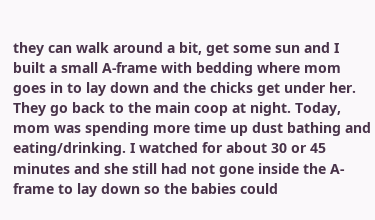they can walk around a bit, get some sun and I built a small A-frame with bedding where mom goes in to lay down and the chicks get under her. They go back to the main coop at night. Today, mom was spending more time up dust bathing and eating/drinking. I watched for about 30 or 45 minutes and she still had not gone inside the A-frame to lay down so the babies could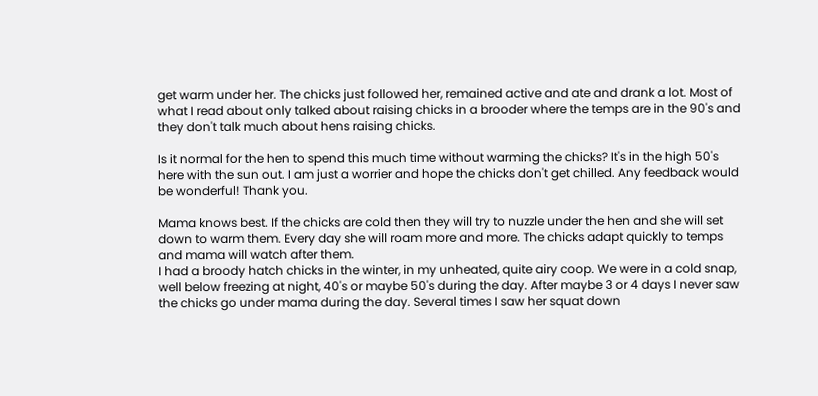get warm under her. The chicks just followed her, remained active and ate and drank a lot. Most of what I read about only talked about raising chicks in a brooder where the temps are in the 90's and they don't talk much about hens raising chicks.

Is it normal for the hen to spend this much time without warming the chicks? It's in the high 50's here with the sun out. I am just a worrier and hope the chicks don't get chilled. Any feedback would be wonderful! Thank you.

Mama knows best. If the chicks are cold then they will try to nuzzle under the hen and she will set down to warm them. Every day she will roam more and more. The chicks adapt quickly to temps and mama will watch after them.
I had a broody hatch chicks in the winter, in my unheated, quite airy coop. We were in a cold snap, well below freezing at night, 40's or maybe 50's during the day. After maybe 3 or 4 days I never saw the chicks go under mama during the day. Several times I saw her squat down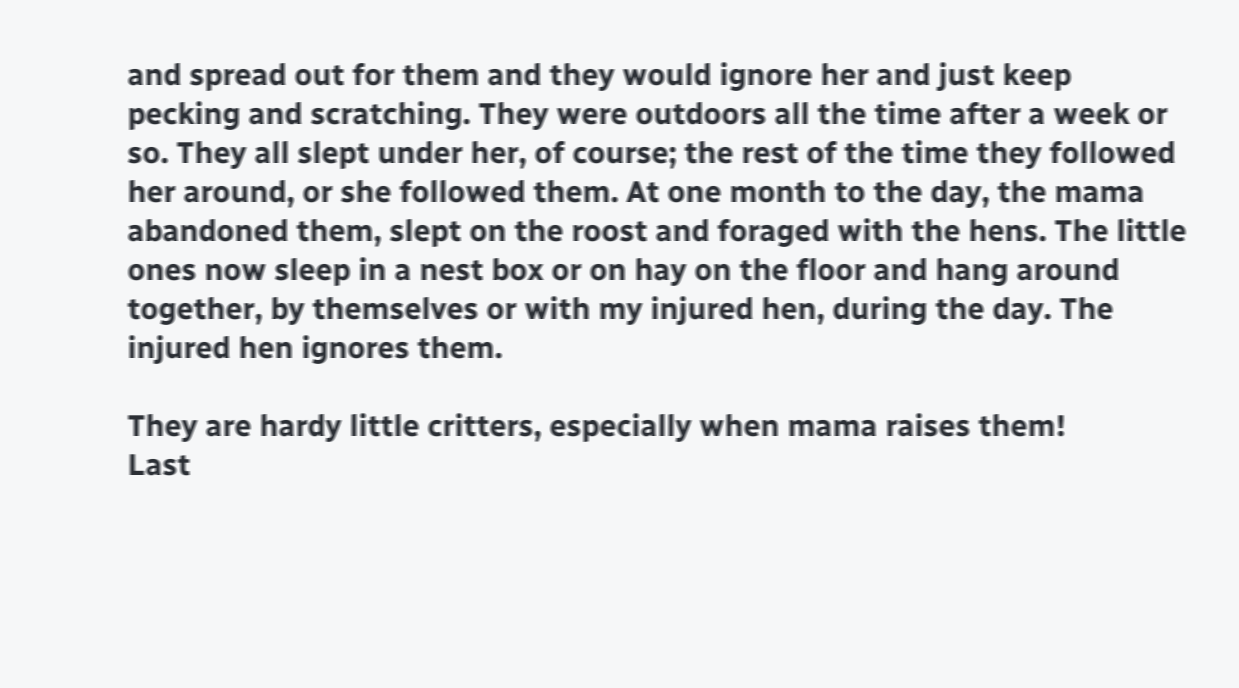and spread out for them and they would ignore her and just keep pecking and scratching. They were outdoors all the time after a week or so. They all slept under her, of course; the rest of the time they followed her around, or she followed them. At one month to the day, the mama abandoned them, slept on the roost and foraged with the hens. The little ones now sleep in a nest box or on hay on the floor and hang around together, by themselves or with my injured hen, during the day. The injured hen ignores them.

They are hardy little critters, especially when mama raises them!
Last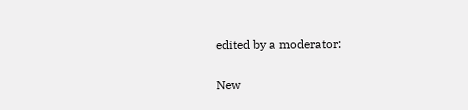edited by a moderator:

New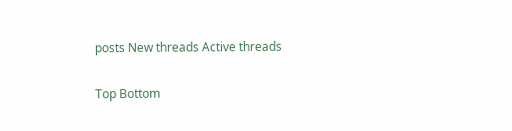posts New threads Active threads

Top Bottom